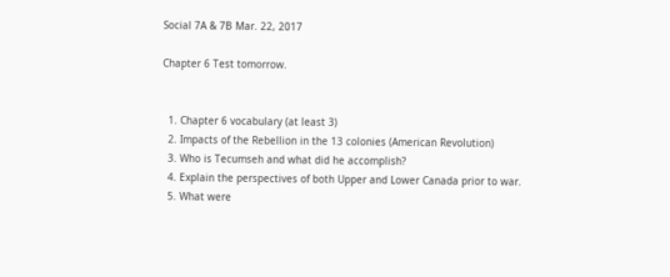Social 7A & 7B Mar. 22, 2017

Chapter 6 Test tomorrow.


  1. Chapter 6 vocabulary (at least 3)
  2. Impacts of the Rebellion in the 13 colonies (American Revolution)
  3. Who is Tecumseh and what did he accomplish?
  4. Explain the perspectives of both Upper and Lower Canada prior to war.
  5. What were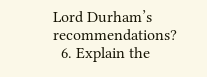Lord Durham’s recommendations?
  6. Explain the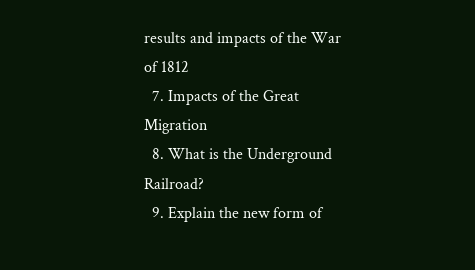results and impacts of the War of 1812
  7. Impacts of the Great Migration
  8. What is the Underground Railroad?
  9. Explain the new form of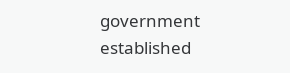government established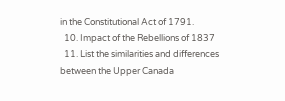in the Constitutional Act of 1791.
  10. Impact of the Rebellions of 1837
  11. List the similarities and differences between the Upper Canada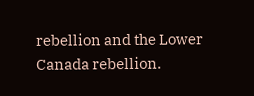rebellion and the Lower Canada rebellion.